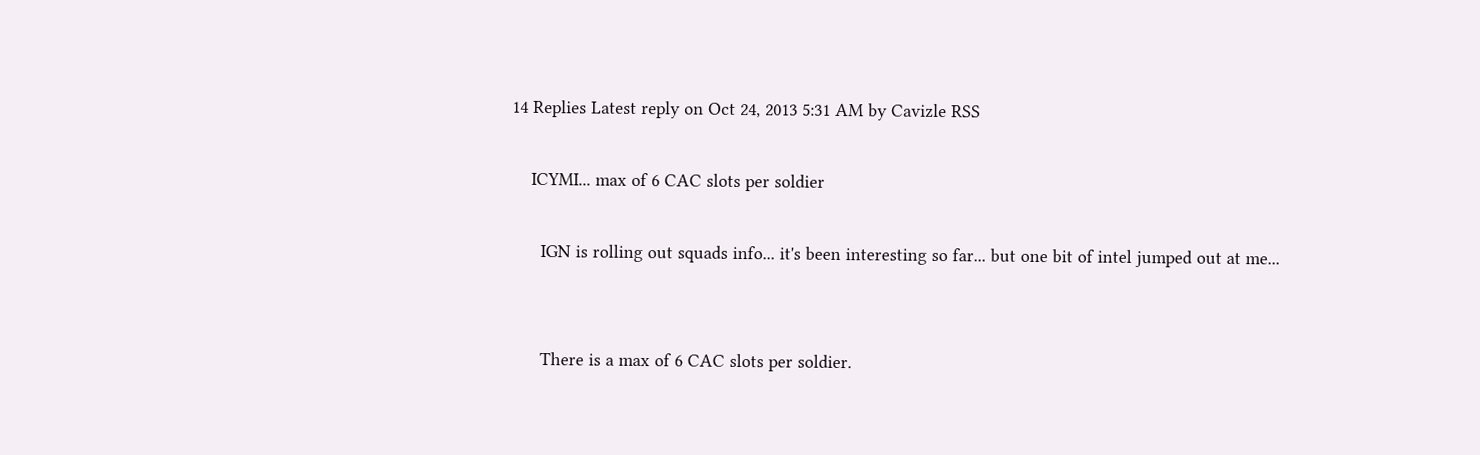14 Replies Latest reply on Oct 24, 2013 5:31 AM by Cavizle RSS

    ICYMI... max of 6 CAC slots per soldier

      IGN is rolling out squads info... it's been interesting so far... but one bit of intel jumped out at me...


      There is a max of 6 CAC slots per soldier.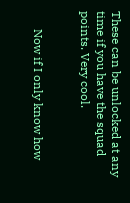These can be unlocked at any time if you have the squad points. Very cool.


      Now if I only know how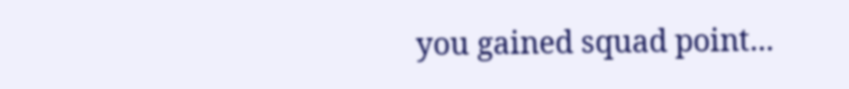you gained squad point...